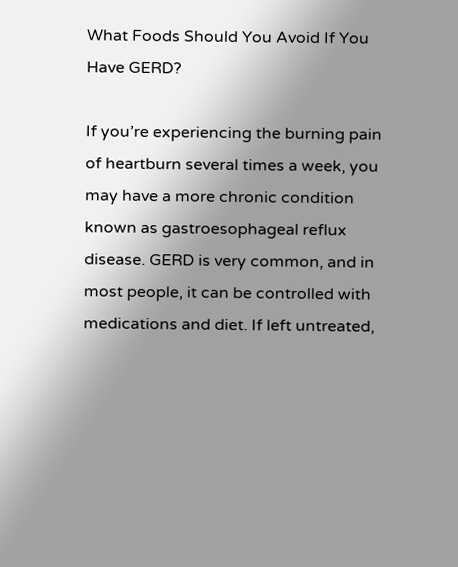What Foods Should You Avoid If You Have GERD?

If you’re experiencing the burning pain of heartburn several times a week, you may have a more chronic condition known as gastroesophageal reflux disease. GERD is very common, and in most people, it can be controlled with medications and diet. If left untreated,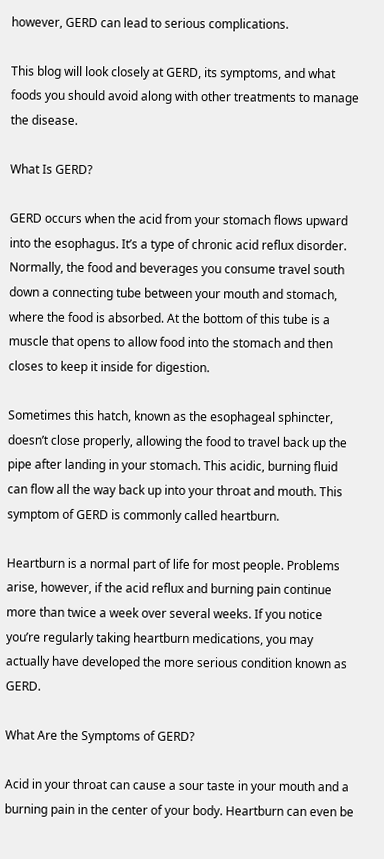however, GERD can lead to serious complications.

This blog will look closely at GERD, its symptoms, and what foods you should avoid along with other treatments to manage the disease.

What Is GERD?

GERD occurs when the acid from your stomach flows upward into the esophagus. It’s a type of chronic acid reflux disorder. Normally, the food and beverages you consume travel south down a connecting tube between your mouth and stomach, where the food is absorbed. At the bottom of this tube is a muscle that opens to allow food into the stomach and then closes to keep it inside for digestion.

Sometimes this hatch, known as the esophageal sphincter, doesn’t close properly, allowing the food to travel back up the pipe after landing in your stomach. This acidic, burning fluid can flow all the way back up into your throat and mouth. This symptom of GERD is commonly called heartburn.

Heartburn is a normal part of life for most people. Problems arise, however, if the acid reflux and burning pain continue more than twice a week over several weeks. If you notice you’re regularly taking heartburn medications, you may actually have developed the more serious condition known as GERD.

What Are the Symptoms of GERD?

Acid in your throat can cause a sour taste in your mouth and a burning pain in the center of your body. Heartburn can even be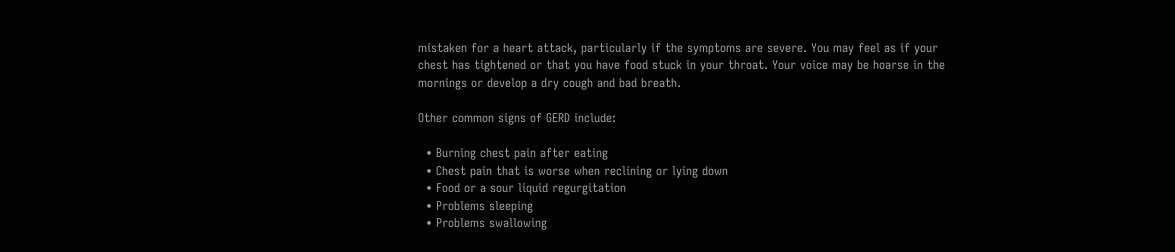mistaken for a heart attack, particularly if the symptoms are severe. You may feel as if your chest has tightened or that you have food stuck in your throat. Your voice may be hoarse in the mornings or develop a dry cough and bad breath.

Other common signs of GERD include:

  • Burning chest pain after eating
  • Chest pain that is worse when reclining or lying down
  • Food or a sour liquid regurgitation
  • Problems sleeping
  • Problems swallowing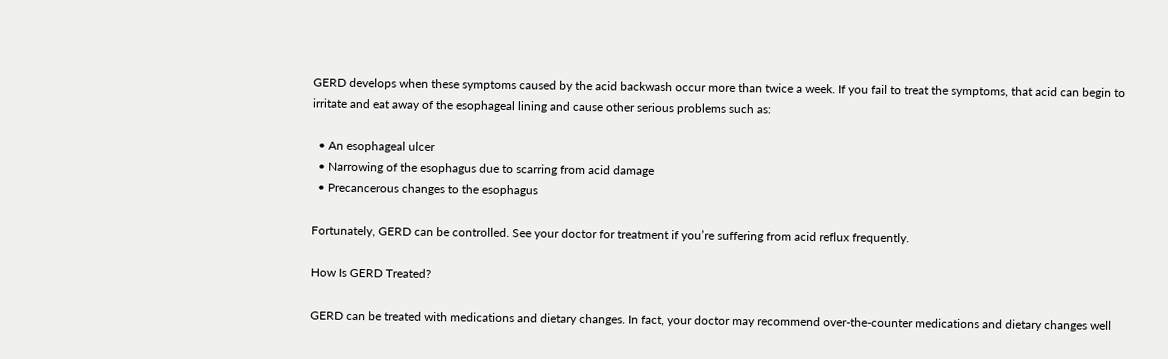GERD develops when these symptoms caused by the acid backwash occur more than twice a week. If you fail to treat the symptoms, that acid can begin to irritate and eat away of the esophageal lining and cause other serious problems such as:

  • An esophageal ulcer
  • Narrowing of the esophagus due to scarring from acid damage
  • Precancerous changes to the esophagus

Fortunately, GERD can be controlled. See your doctor for treatment if you’re suffering from acid reflux frequently.

How Is GERD Treated?

GERD can be treated with medications and dietary changes. In fact, your doctor may recommend over-the-counter medications and dietary changes well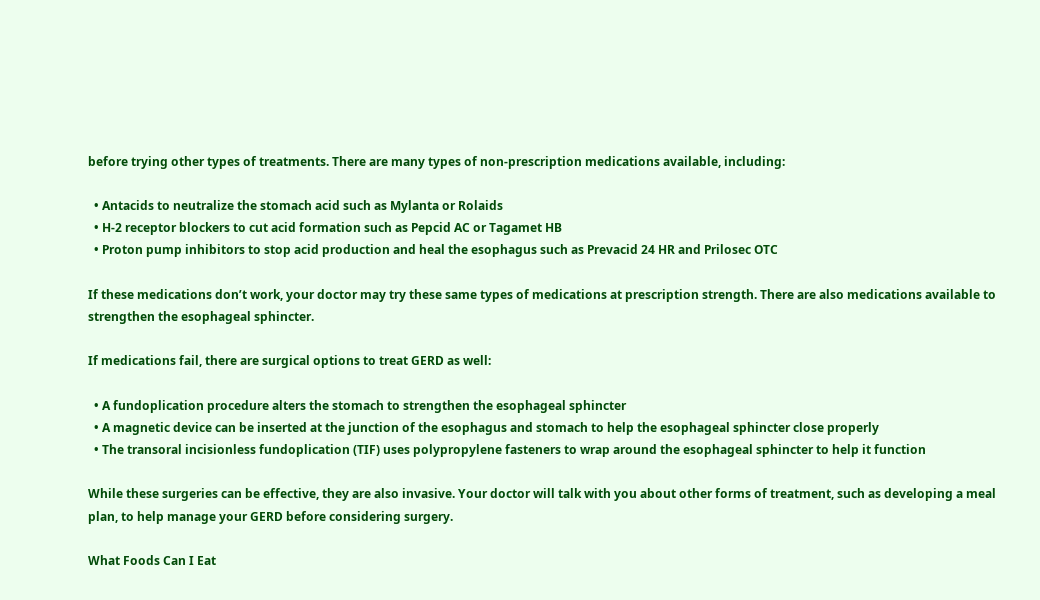before trying other types of treatments. There are many types of non-prescription medications available, including:

  • Antacids to neutralize the stomach acid such as Mylanta or Rolaids
  • H-2 receptor blockers to cut acid formation such as Pepcid AC or Tagamet HB
  • Proton pump inhibitors to stop acid production and heal the esophagus such as Prevacid 24 HR and Prilosec OTC

If these medications don’t work, your doctor may try these same types of medications at prescription strength. There are also medications available to strengthen the esophageal sphincter.

If medications fail, there are surgical options to treat GERD as well:

  • A fundoplication procedure alters the stomach to strengthen the esophageal sphincter
  • A magnetic device can be inserted at the junction of the esophagus and stomach to help the esophageal sphincter close properly
  • The transoral incisionless fundoplication (TIF) uses polypropylene fasteners to wrap around the esophageal sphincter to help it function

While these surgeries can be effective, they are also invasive. Your doctor will talk with you about other forms of treatment, such as developing a meal plan, to help manage your GERD before considering surgery.

What Foods Can I Eat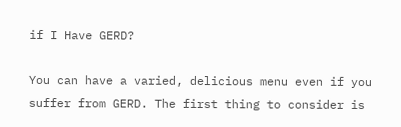if I Have GERD?

You can have a varied, delicious menu even if you suffer from GERD. The first thing to consider is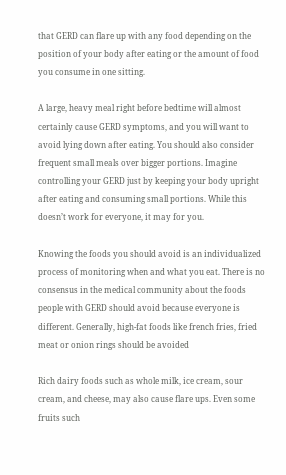that GERD can flare up with any food depending on the position of your body after eating or the amount of food you consume in one sitting.

A large, heavy meal right before bedtime will almost certainly cause GERD symptoms, and you will want to avoid lying down after eating. You should also consider frequent small meals over bigger portions. Imagine controlling your GERD just by keeping your body upright after eating and consuming small portions. While this doesn’t work for everyone, it may for you.

Knowing the foods you should avoid is an individualized process of monitoring when and what you eat. There is no consensus in the medical community about the foods people with GERD should avoid because everyone is different. Generally, high-fat foods like french fries, fried meat or onion rings should be avoided

Rich dairy foods such as whole milk, ice cream, sour cream, and cheese, may also cause flare ups. Even some fruits such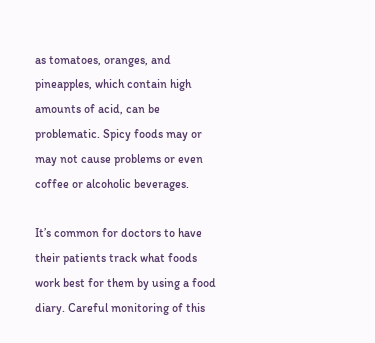as tomatoes, oranges, and pineapples, which contain high amounts of acid, can be problematic. Spicy foods may or may not cause problems or even coffee or alcoholic beverages.

It’s common for doctors to have their patients track what foods work best for them by using a food diary. Careful monitoring of this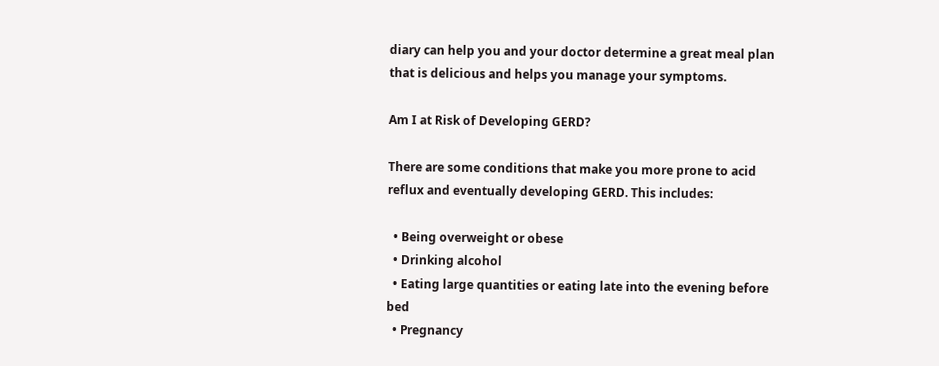diary can help you and your doctor determine a great meal plan that is delicious and helps you manage your symptoms.

Am I at Risk of Developing GERD?

There are some conditions that make you more prone to acid reflux and eventually developing GERD. This includes:

  • Being overweight or obese
  • Drinking alcohol
  • Eating large quantities or eating late into the evening before bed
  • Pregnancy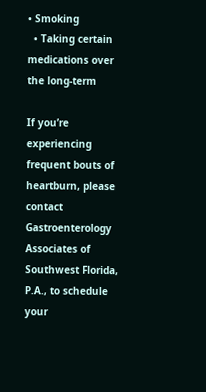• Smoking
  • Taking certain medications over the long-term

If you’re experiencing frequent bouts of heartburn, please contact Gastroenterology Associates of Southwest Florida, P.A., to schedule your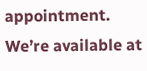appointment. We’re available at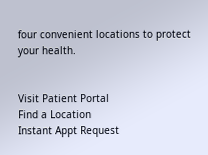four convenient locations to protect your health.


Visit Patient Portal
Find a Location
Instant Appt Request